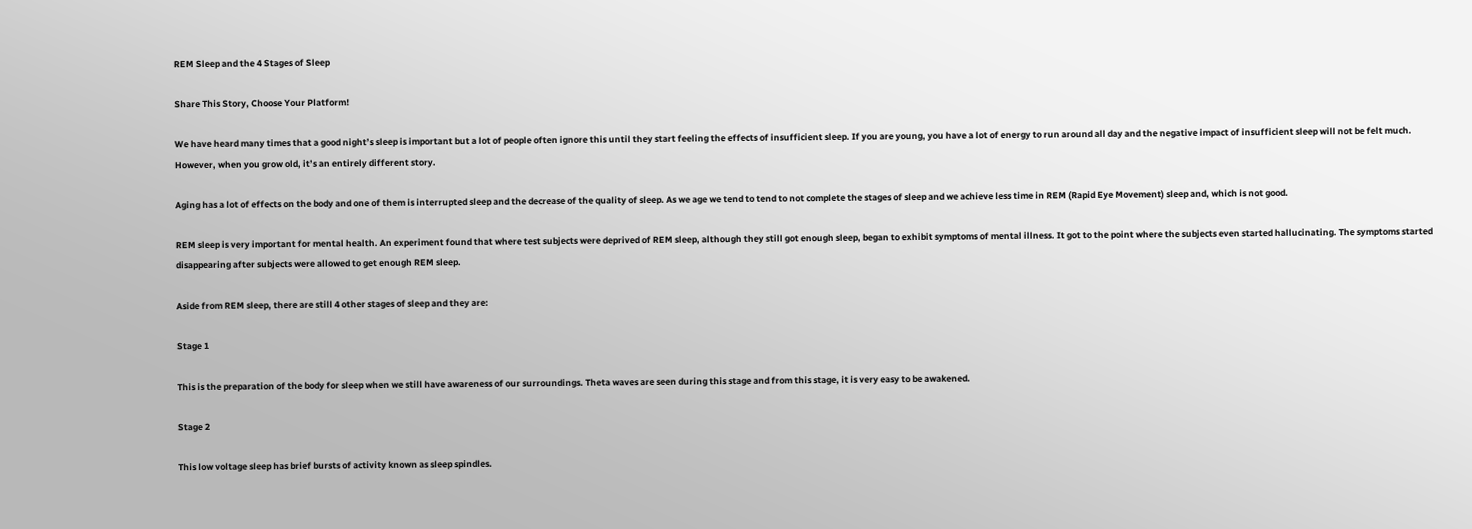REM Sleep and the 4 Stages of Sleep

Share This Story, Choose Your Platform!

We have heard many times that a good night’s sleep is important but a lot of people often ignore this until they start feeling the effects of insufficient sleep. If you are young, you have a lot of energy to run around all day and the negative impact of insufficient sleep will not be felt much. However, when you grow old, it’s an entirely different story.

Aging has a lot of effects on the body and one of them is interrupted sleep and the decrease of the quality of sleep. As we age we tend to tend to not complete the stages of sleep and we achieve less time in REM (Rapid Eye Movement) sleep and, which is not good.

REM sleep is very important for mental health. An experiment found that where test subjects were deprived of REM sleep, although they still got enough sleep, began to exhibit symptoms of mental illness. It got to the point where the subjects even started hallucinating. The symptoms started disappearing after subjects were allowed to get enough REM sleep.

Aside from REM sleep, there are still 4 other stages of sleep and they are:

Stage 1

This is the preparation of the body for sleep when we still have awareness of our surroundings. Theta waves are seen during this stage and from this stage, it is very easy to be awakened.

Stage 2

This low voltage sleep has brief bursts of activity known as sleep spindles.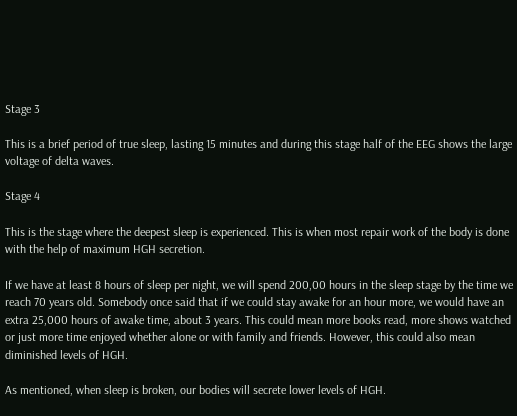Stage 3

This is a brief period of true sleep, lasting 15 minutes and during this stage half of the EEG shows the large voltage of delta waves.

Stage 4

This is the stage where the deepest sleep is experienced. This is when most repair work of the body is done with the help of maximum HGH secretion.

If we have at least 8 hours of sleep per night, we will spend 200,00 hours in the sleep stage by the time we reach 70 years old. Somebody once said that if we could stay awake for an hour more, we would have an extra 25,000 hours of awake time, about 3 years. This could mean more books read, more shows watched or just more time enjoyed whether alone or with family and friends. However, this could also mean diminished levels of HGH.

As mentioned, when sleep is broken, our bodies will secrete lower levels of HGH.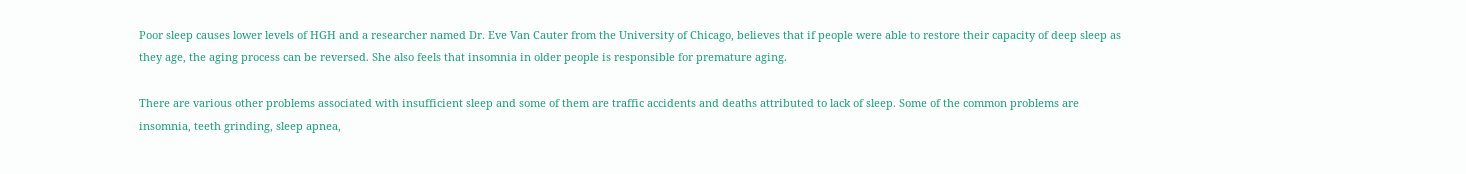Poor sleep causes lower levels of HGH and a researcher named Dr. Eve Van Cauter from the University of Chicago, believes that if people were able to restore their capacity of deep sleep as they age, the aging process can be reversed. She also feels that insomnia in older people is responsible for premature aging.

There are various other problems associated with insufficient sleep and some of them are traffic accidents and deaths attributed to lack of sleep. Some of the common problems are insomnia, teeth grinding, sleep apnea,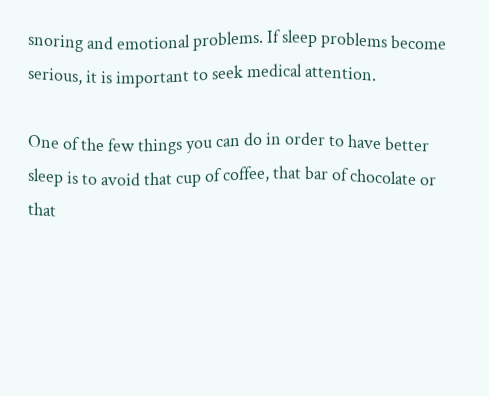snoring and emotional problems. If sleep problems become serious, it is important to seek medical attention.

One of the few things you can do in order to have better sleep is to avoid that cup of coffee, that bar of chocolate or that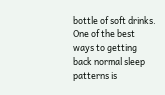bottle of soft drinks. One of the best ways to getting back normal sleep patterns is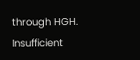through HGH. Insufficient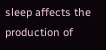sleep affects the production of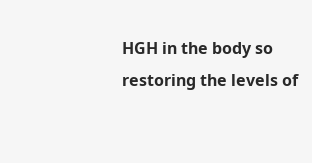HGH in the body so restoring the levels of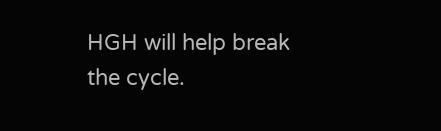HGH will help break the cycle.